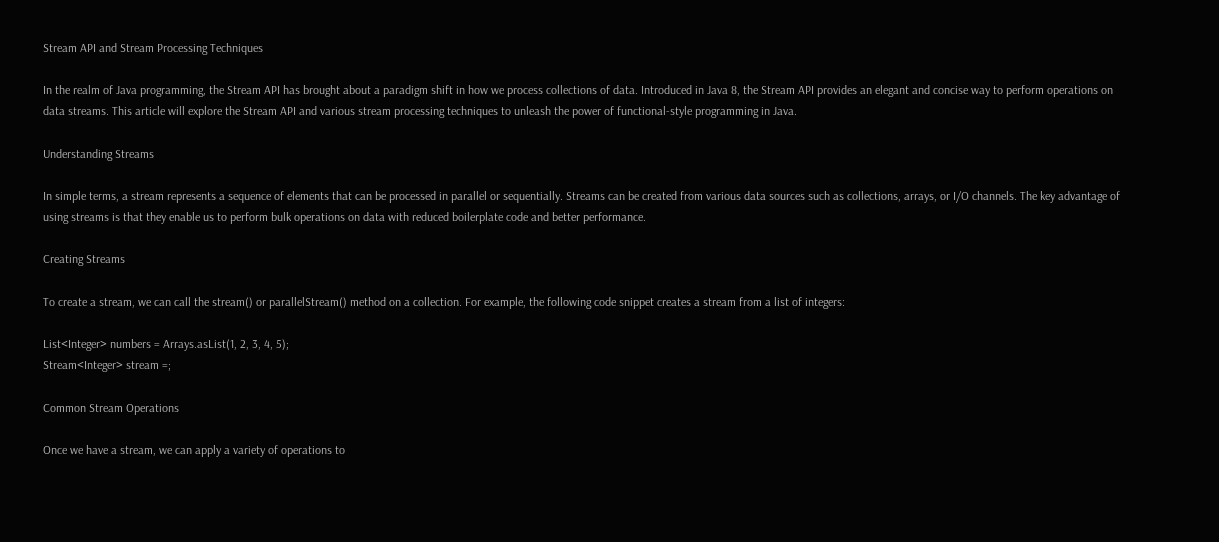Stream API and Stream Processing Techniques

In the realm of Java programming, the Stream API has brought about a paradigm shift in how we process collections of data. Introduced in Java 8, the Stream API provides an elegant and concise way to perform operations on data streams. This article will explore the Stream API and various stream processing techniques to unleash the power of functional-style programming in Java.

Understanding Streams

In simple terms, a stream represents a sequence of elements that can be processed in parallel or sequentially. Streams can be created from various data sources such as collections, arrays, or I/O channels. The key advantage of using streams is that they enable us to perform bulk operations on data with reduced boilerplate code and better performance.

Creating Streams

To create a stream, we can call the stream() or parallelStream() method on a collection. For example, the following code snippet creates a stream from a list of integers:

List<Integer> numbers = Arrays.asList(1, 2, 3, 4, 5);
Stream<Integer> stream =;

Common Stream Operations

Once we have a stream, we can apply a variety of operations to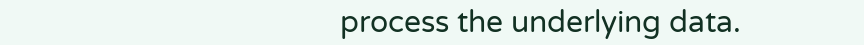process the underlying data.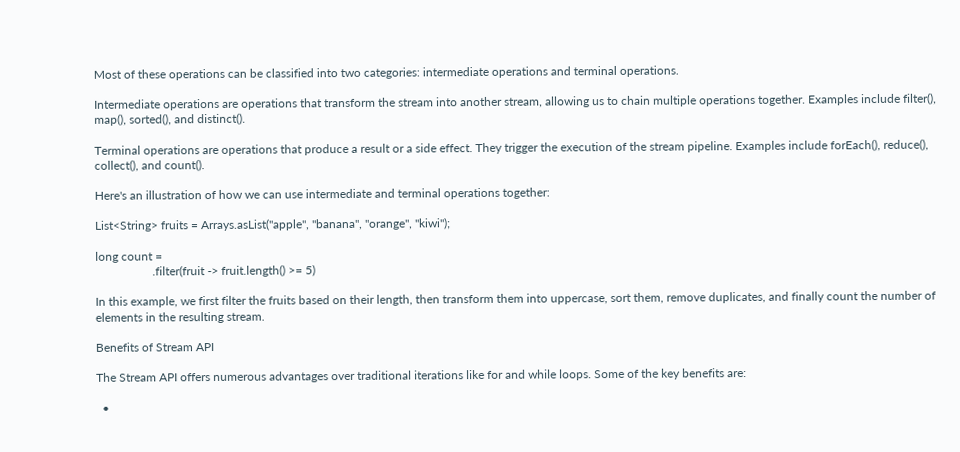Most of these operations can be classified into two categories: intermediate operations and terminal operations.

Intermediate operations are operations that transform the stream into another stream, allowing us to chain multiple operations together. Examples include filter(), map(), sorted(), and distinct().

Terminal operations are operations that produce a result or a side effect. They trigger the execution of the stream pipeline. Examples include forEach(), reduce(), collect(), and count().

Here's an illustration of how we can use intermediate and terminal operations together:

List<String> fruits = Arrays.asList("apple", "banana", "orange", "kiwi");

long count =
                   .filter(fruit -> fruit.length() >= 5)

In this example, we first filter the fruits based on their length, then transform them into uppercase, sort them, remove duplicates, and finally count the number of elements in the resulting stream.

Benefits of Stream API

The Stream API offers numerous advantages over traditional iterations like for and while loops. Some of the key benefits are:

  •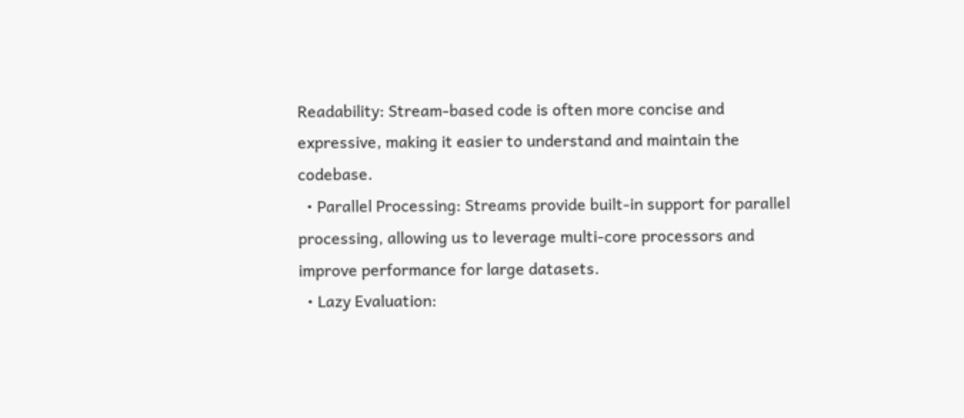Readability: Stream-based code is often more concise and expressive, making it easier to understand and maintain the codebase.
  • Parallel Processing: Streams provide built-in support for parallel processing, allowing us to leverage multi-core processors and improve performance for large datasets.
  • Lazy Evaluation: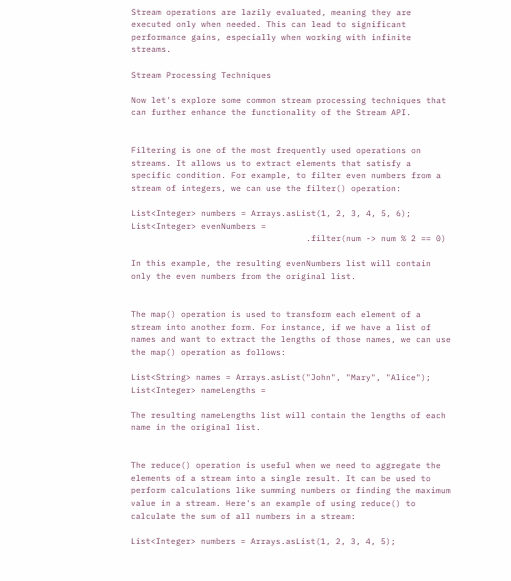Stream operations are lazily evaluated, meaning they are executed only when needed. This can lead to significant performance gains, especially when working with infinite streams.

Stream Processing Techniques

Now let's explore some common stream processing techniques that can further enhance the functionality of the Stream API.


Filtering is one of the most frequently used operations on streams. It allows us to extract elements that satisfy a specific condition. For example, to filter even numbers from a stream of integers, we can use the filter() operation:

List<Integer> numbers = Arrays.asList(1, 2, 3, 4, 5, 6);
List<Integer> evenNumbers =
                                   .filter(num -> num % 2 == 0)

In this example, the resulting evenNumbers list will contain only the even numbers from the original list.


The map() operation is used to transform each element of a stream into another form. For instance, if we have a list of names and want to extract the lengths of those names, we can use the map() operation as follows:

List<String> names = Arrays.asList("John", "Mary", "Alice");
List<Integer> nameLengths =

The resulting nameLengths list will contain the lengths of each name in the original list.


The reduce() operation is useful when we need to aggregate the elements of a stream into a single result. It can be used to perform calculations like summing numbers or finding the maximum value in a stream. Here's an example of using reduce() to calculate the sum of all numbers in a stream:

List<Integer> numbers = Arrays.asList(1, 2, 3, 4, 5);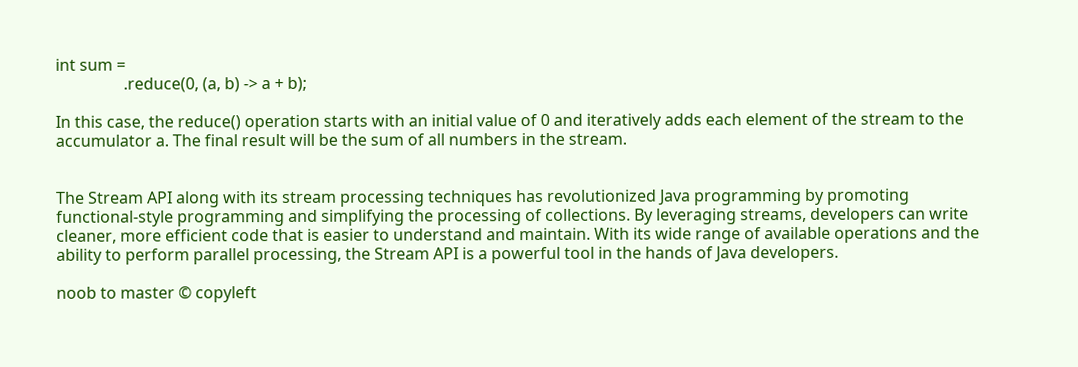int sum =
                 .reduce(0, (a, b) -> a + b);

In this case, the reduce() operation starts with an initial value of 0 and iteratively adds each element of the stream to the accumulator a. The final result will be the sum of all numbers in the stream.


The Stream API along with its stream processing techniques has revolutionized Java programming by promoting functional-style programming and simplifying the processing of collections. By leveraging streams, developers can write cleaner, more efficient code that is easier to understand and maintain. With its wide range of available operations and the ability to perform parallel processing, the Stream API is a powerful tool in the hands of Java developers.

noob to master © copyleft